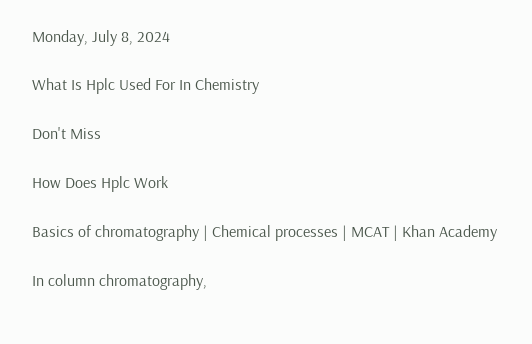Monday, July 8, 2024

What Is Hplc Used For In Chemistry

Don't Miss

How Does Hplc Work

Basics of chromatography | Chemical processes | MCAT | Khan Academy

In column chromatography,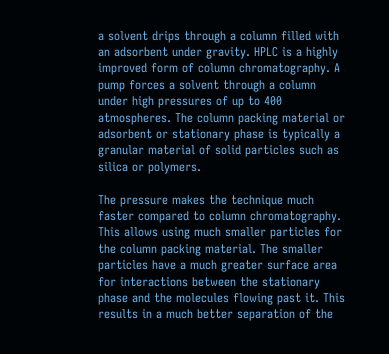a solvent drips through a column filled with an adsorbent under gravity. HPLC is a highly improved form of column chromatography. A pump forces a solvent through a column under high pressures of up to 400 atmospheres. The column packing material or adsorbent or stationary phase is typically a granular material of solid particles such as silica or polymers.

The pressure makes the technique much faster compared to column chromatography. This allows using much smaller particles for the column packing material. The smaller particles have a much greater surface area for interactions between the stationary phase and the molecules flowing past it. This results in a much better separation of the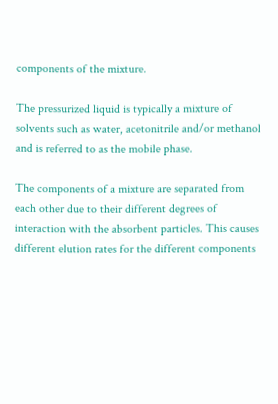components of the mixture.

The pressurized liquid is typically a mixture of solvents such as water, acetonitrile and/or methanol and is referred to as the mobile phase.

The components of a mixture are separated from each other due to their different degrees of interaction with the absorbent particles. This causes different elution rates for the different components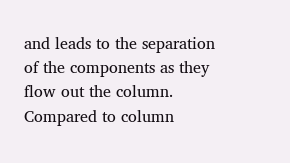and leads to the separation of the components as they flow out the column. Compared to column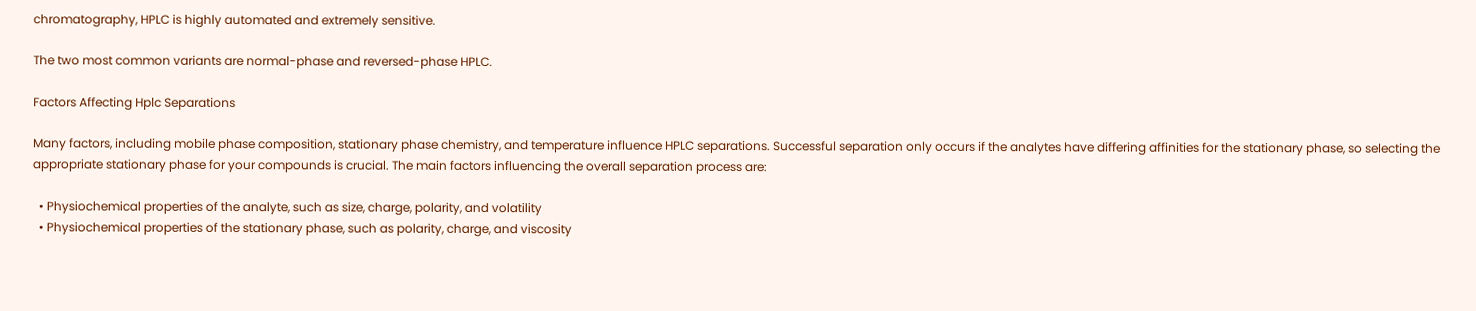chromatography, HPLC is highly automated and extremely sensitive.

The two most common variants are normal-phase and reversed-phase HPLC.

Factors Affecting Hplc Separations

Many factors, including mobile phase composition, stationary phase chemistry, and temperature influence HPLC separations. Successful separation only occurs if the analytes have differing affinities for the stationary phase, so selecting the appropriate stationary phase for your compounds is crucial. The main factors influencing the overall separation process are:

  • Physiochemical properties of the analyte, such as size, charge, polarity, and volatility
  • Physiochemical properties of the stationary phase, such as polarity, charge, and viscosity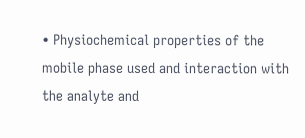• Physiochemical properties of the mobile phase used and interaction with the analyte and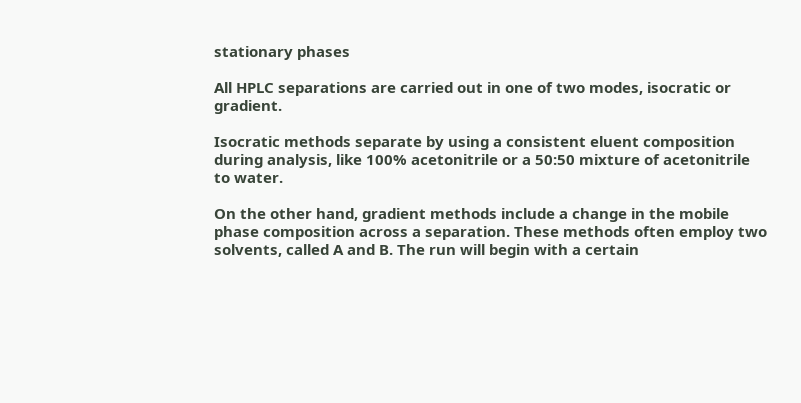stationary phases

All HPLC separations are carried out in one of two modes, isocratic or gradient.

Isocratic methods separate by using a consistent eluent composition during analysis, like 100% acetonitrile or a 50:50 mixture of acetonitrile to water.

On the other hand, gradient methods include a change in the mobile phase composition across a separation. These methods often employ two solvents, called A and B. The run will begin with a certain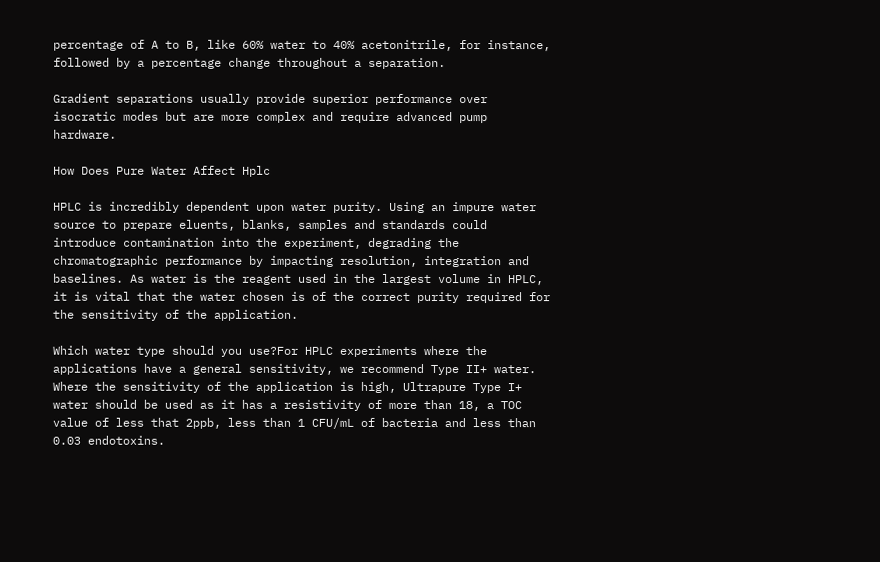percentage of A to B, like 60% water to 40% acetonitrile, for instance, followed by a percentage change throughout a separation.

Gradient separations usually provide superior performance over isocratic modes but are more complex and require advanced pump hardware.

How Does Pure Water Affect Hplc

HPLC is incredibly dependent upon water purity. Using an impure water source to prepare eluents, blanks, samples and standards could introduce contamination into the experiment, degrading the chromatographic performance by impacting resolution, integration and baselines. As water is the reagent used in the largest volume in HPLC, it is vital that the water chosen is of the correct purity required for the sensitivity of the application.

Which water type should you use?For HPLC experiments where the applications have a general sensitivity, we recommend Type II+ water. Where the sensitivity of the application is high, Ultrapure Type I+ water should be used as it has a resistivity of more than 18, a TOC value of less that 2ppb, less than 1 CFU/mL of bacteria and less than 0.03 endotoxins.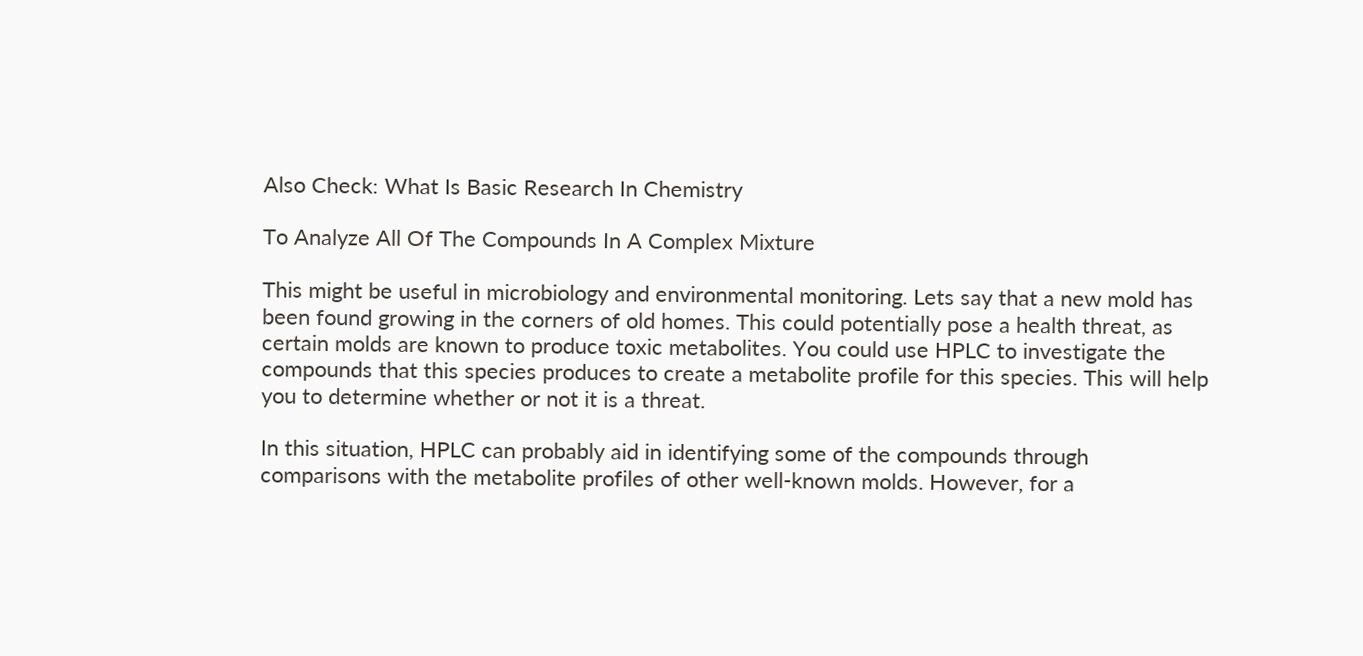Also Check: What Is Basic Research In Chemistry

To Analyze All Of The Compounds In A Complex Mixture

This might be useful in microbiology and environmental monitoring. Lets say that a new mold has been found growing in the corners of old homes. This could potentially pose a health threat, as certain molds are known to produce toxic metabolites. You could use HPLC to investigate the compounds that this species produces to create a metabolite profile for this species. This will help you to determine whether or not it is a threat.

In this situation, HPLC can probably aid in identifying some of the compounds through comparisons with the metabolite profiles of other well-known molds. However, for a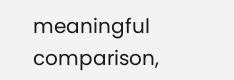meaningful comparison,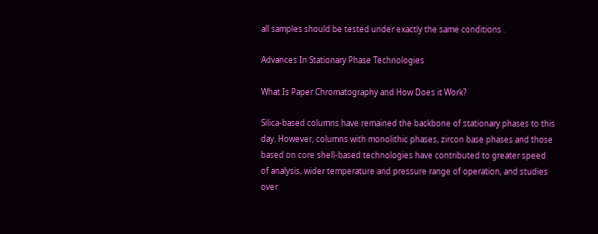all samples should be tested under exactly the same conditions .

Advances In Stationary Phase Technologies

What Is Paper Chromatography and How Does it Work?

Silica-based columns have remained the backbone of stationary phases to this day. However, columns with monolithic phases, zircon base phases and those based on core shell-based technologies have contributed to greater speed of analysis, wider temperature and pressure range of operation, and studies over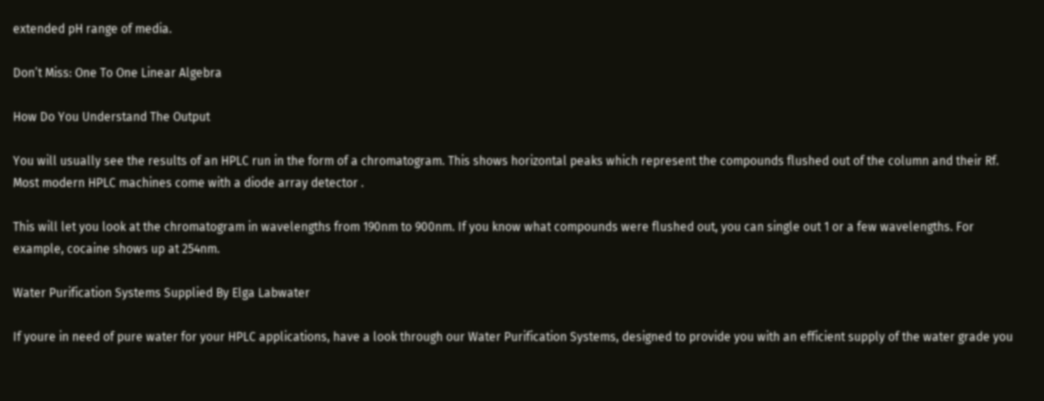extended pH range of media.

Don’t Miss: One To One Linear Algebra

How Do You Understand The Output

You will usually see the results of an HPLC run in the form of a chromatogram. This shows horizontal peaks which represent the compounds flushed out of the column and their Rf. Most modern HPLC machines come with a diode array detector .

This will let you look at the chromatogram in wavelengths from 190nm to 900nm. If you know what compounds were flushed out, you can single out 1 or a few wavelengths. For example, cocaine shows up at 254nm.

Water Purification Systems Supplied By Elga Labwater

If youre in need of pure water for your HPLC applications, have a look through our Water Purification Systems, designed to provide you with an efficient supply of the water grade you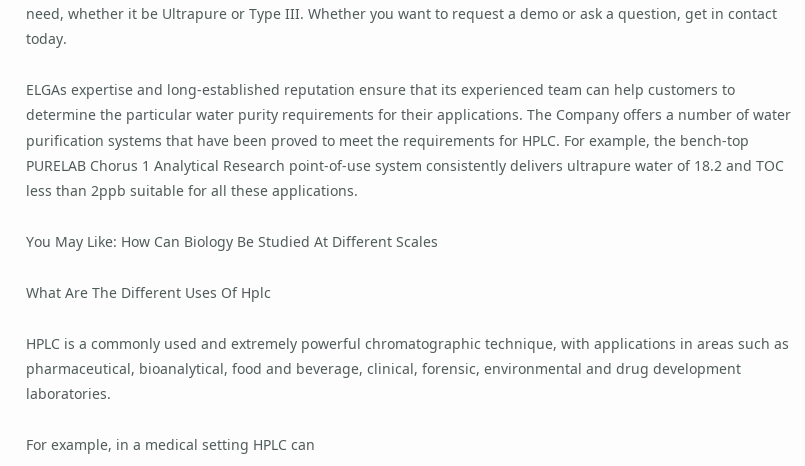need, whether it be Ultrapure or Type III. Whether you want to request a demo or ask a question, get in contact today.

ELGAs expertise and long-established reputation ensure that its experienced team can help customers to determine the particular water purity requirements for their applications. The Company offers a number of water purification systems that have been proved to meet the requirements for HPLC. For example, the bench-top PURELAB Chorus 1 Analytical Research point-of-use system consistently delivers ultrapure water of 18.2 and TOC less than 2ppb suitable for all these applications.

You May Like: How Can Biology Be Studied At Different Scales

What Are The Different Uses Of Hplc

HPLC is a commonly used and extremely powerful chromatographic technique, with applications in areas such as pharmaceutical, bioanalytical, food and beverage, clinical, forensic, environmental and drug development laboratories.

For example, in a medical setting HPLC can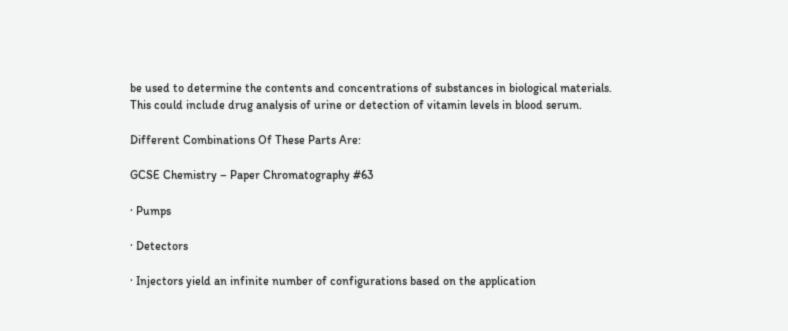be used to determine the contents and concentrations of substances in biological materials. This could include drug analysis of urine or detection of vitamin levels in blood serum.

Different Combinations Of These Parts Are:

GCSE Chemistry – Paper Chromatography #63

· Pumps

· Detectors

· Injectors yield an infinite number of configurations based on the application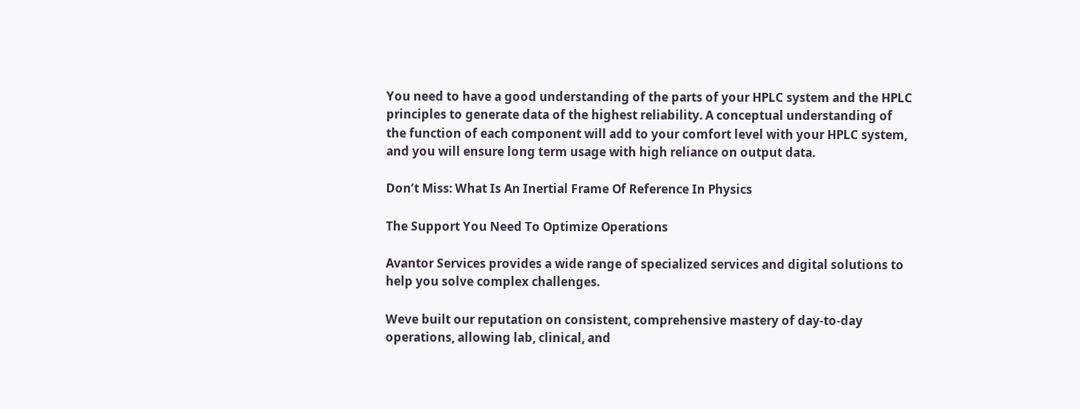You need to have a good understanding of the parts of your HPLC system and the HPLC principles to generate data of the highest reliability. A conceptual understanding of the function of each component will add to your comfort level with your HPLC system, and you will ensure long term usage with high reliance on output data.

Don’t Miss: What Is An Inertial Frame Of Reference In Physics

The Support You Need To Optimize Operations

Avantor Services provides a wide range of specialized services and digital solutions to help you solve complex challenges.

Weve built our reputation on consistent, comprehensive mastery of day-to-day operations, allowing lab, clinical, and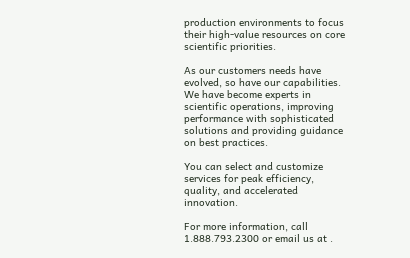production environments to focus their high-value resources on core scientific priorities.

As our customers needs have evolved, so have our capabilities. We have become experts in scientific operations, improving performance with sophisticated solutions and providing guidance on best practices.

You can select and customize services for peak efficiency, quality, and accelerated innovation.

For more information, call 1.888.793.2300 or email us at .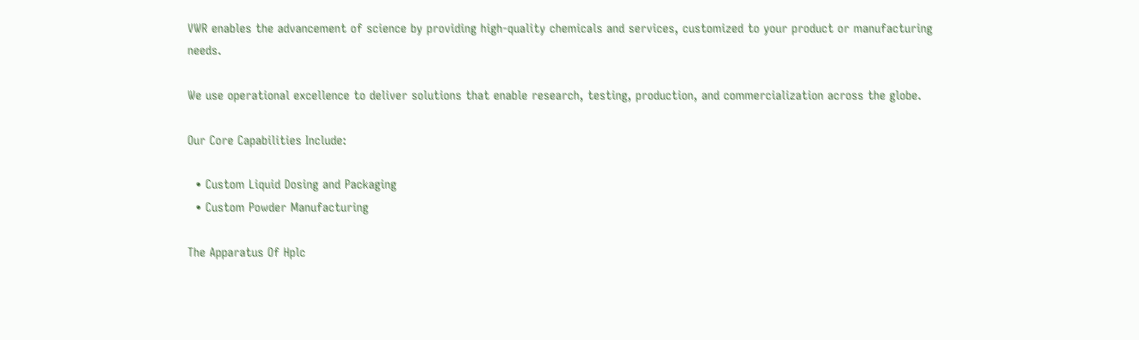VWR enables the advancement of science by providing high-quality chemicals and services, customized to your product or manufacturing needs.

We use operational excellence to deliver solutions that enable research, testing, production, and commercialization across the globe.

Our Core Capabilities Include:

  • Custom Liquid Dosing and Packaging
  • Custom Powder Manufacturing

The Apparatus Of Hplc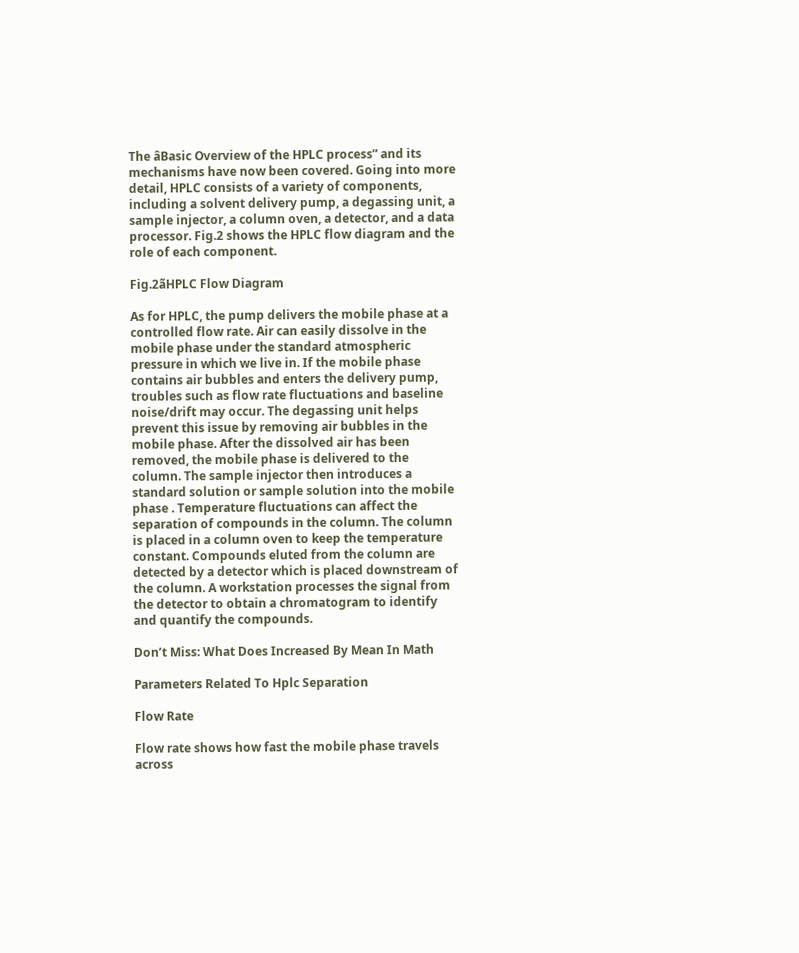The âBasic Overview of the HPLC process” and its mechanisms have now been covered. Going into more detail, HPLC consists of a variety of components, including a solvent delivery pump, a degassing unit, a sample injector, a column oven, a detector, and a data processor. Fig.2 shows the HPLC flow diagram and the role of each component.

Fig.2ãHPLC Flow Diagram

As for HPLC, the pump delivers the mobile phase at a controlled flow rate. Air can easily dissolve in the mobile phase under the standard atmospheric pressure in which we live in. If the mobile phase contains air bubbles and enters the delivery pump, troubles such as flow rate fluctuations and baseline noise/drift may occur. The degassing unit helps prevent this issue by removing air bubbles in the mobile phase. After the dissolved air has been removed, the mobile phase is delivered to the column. The sample injector then introduces a standard solution or sample solution into the mobile phase . Temperature fluctuations can affect the separation of compounds in the column. The column is placed in a column oven to keep the temperature constant. Compounds eluted from the column are detected by a detector which is placed downstream of the column. A workstation processes the signal from the detector to obtain a chromatogram to identify and quantify the compounds.

Don’t Miss: What Does Increased By Mean In Math

Parameters Related To Hplc Separation

Flow Rate

Flow rate shows how fast the mobile phase travels across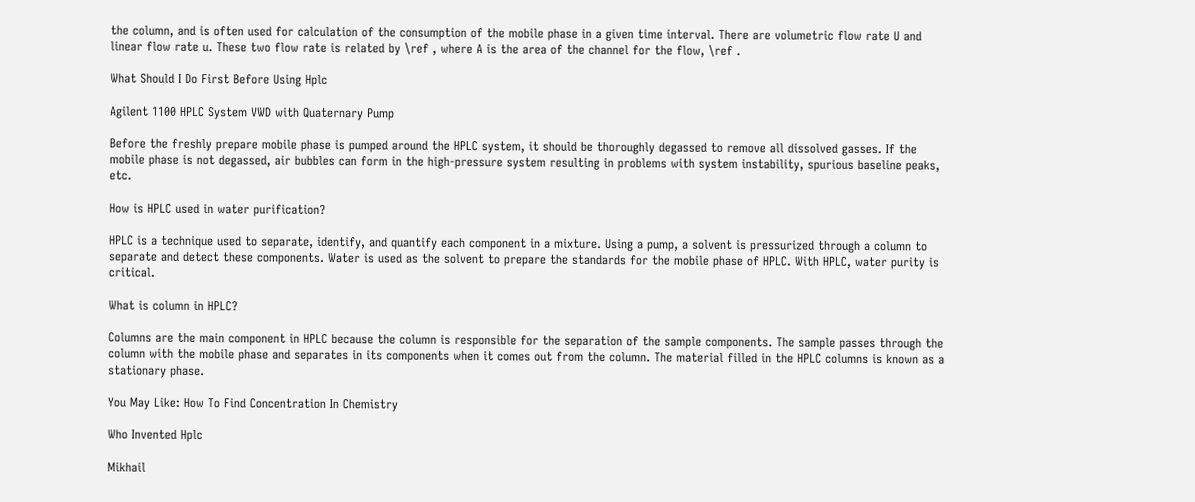the column, and is often used for calculation of the consumption of the mobile phase in a given time interval. There are volumetric flow rate U and linear flow rate u. These two flow rate is related by \ref , where A is the area of the channel for the flow, \ref .

What Should I Do First Before Using Hplc

Agilent 1100 HPLC System VWD with Quaternary Pump

Before the freshly prepare mobile phase is pumped around the HPLC system, it should be thoroughly degassed to remove all dissolved gasses. If the mobile phase is not degassed, air bubbles can form in the high-pressure system resulting in problems with system instability, spurious baseline peaks, etc.

How is HPLC used in water purification?

HPLC is a technique used to separate, identify, and quantify each component in a mixture. Using a pump, a solvent is pressurized through a column to separate and detect these components. Water is used as the solvent to prepare the standards for the mobile phase of HPLC. With HPLC, water purity is critical.

What is column in HPLC?

Columns are the main component in HPLC because the column is responsible for the separation of the sample components. The sample passes through the column with the mobile phase and separates in its components when it comes out from the column. The material filled in the HPLC columns is known as a stationary phase.

You May Like: How To Find Concentration In Chemistry

Who Invented Hplc

Mikhail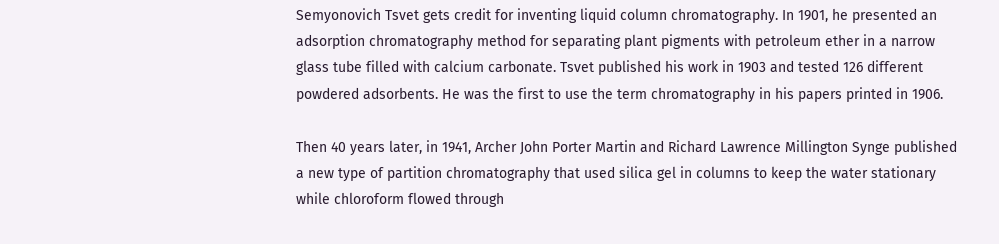Semyonovich Tsvet gets credit for inventing liquid column chromatography. In 1901, he presented an adsorption chromatography method for separating plant pigments with petroleum ether in a narrow glass tube filled with calcium carbonate. Tsvet published his work in 1903 and tested 126 different powdered adsorbents. He was the first to use the term chromatography in his papers printed in 1906.

Then 40 years later, in 1941, Archer John Porter Martin and Richard Lawrence Millington Synge published a new type of partition chromatography that used silica gel in columns to keep the water stationary while chloroform flowed through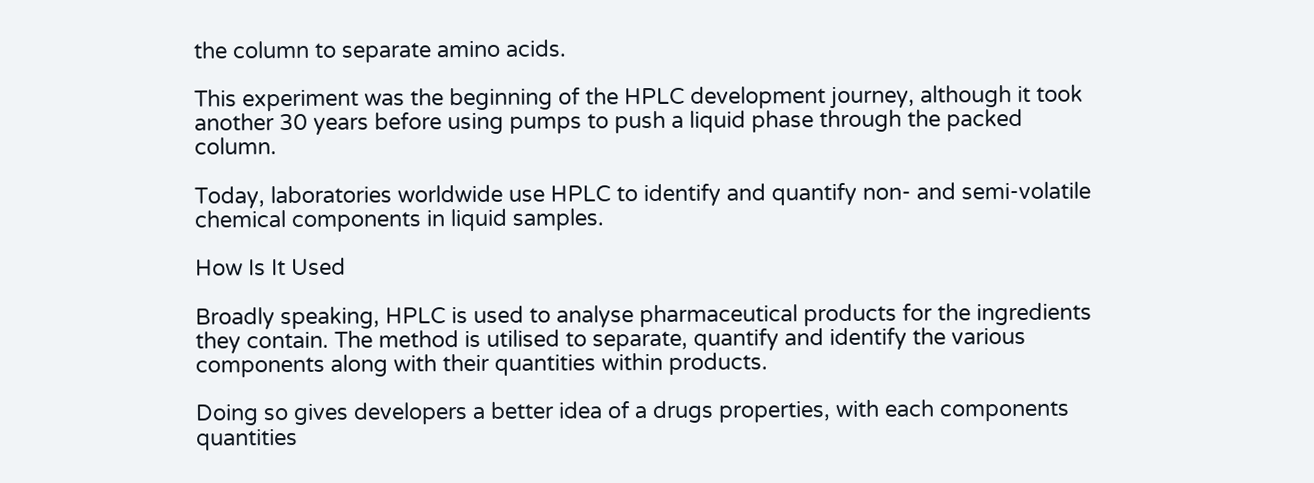the column to separate amino acids.

This experiment was the beginning of the HPLC development journey, although it took another 30 years before using pumps to push a liquid phase through the packed column.

Today, laboratories worldwide use HPLC to identify and quantify non- and semi-volatile chemical components in liquid samples.

How Is It Used

Broadly speaking, HPLC is used to analyse pharmaceutical products for the ingredients they contain. The method is utilised to separate, quantify and identify the various components along with their quantities within products.

Doing so gives developers a better idea of a drugs properties, with each components quantities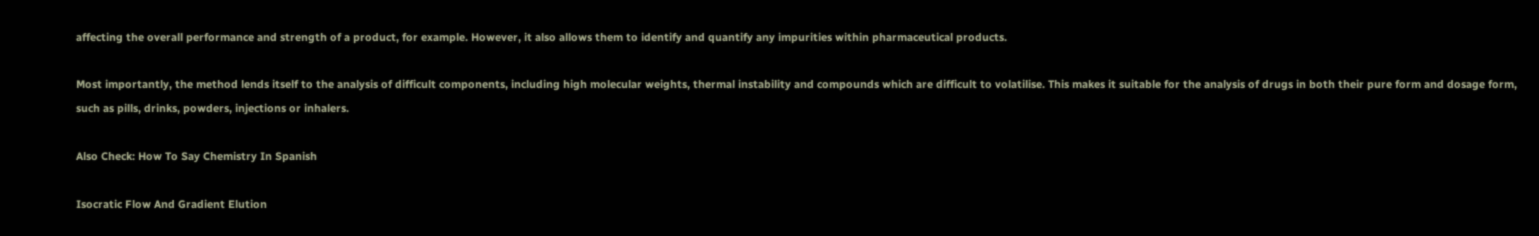affecting the overall performance and strength of a product, for example. However, it also allows them to identify and quantify any impurities within pharmaceutical products.

Most importantly, the method lends itself to the analysis of difficult components, including high molecular weights, thermal instability and compounds which are difficult to volatilise. This makes it suitable for the analysis of drugs in both their pure form and dosage form, such as pills, drinks, powders, injections or inhalers.

Also Check: How To Say Chemistry In Spanish

Isocratic Flow And Gradient Elution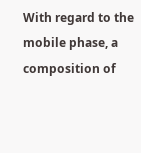With regard to the mobile phase, a composition of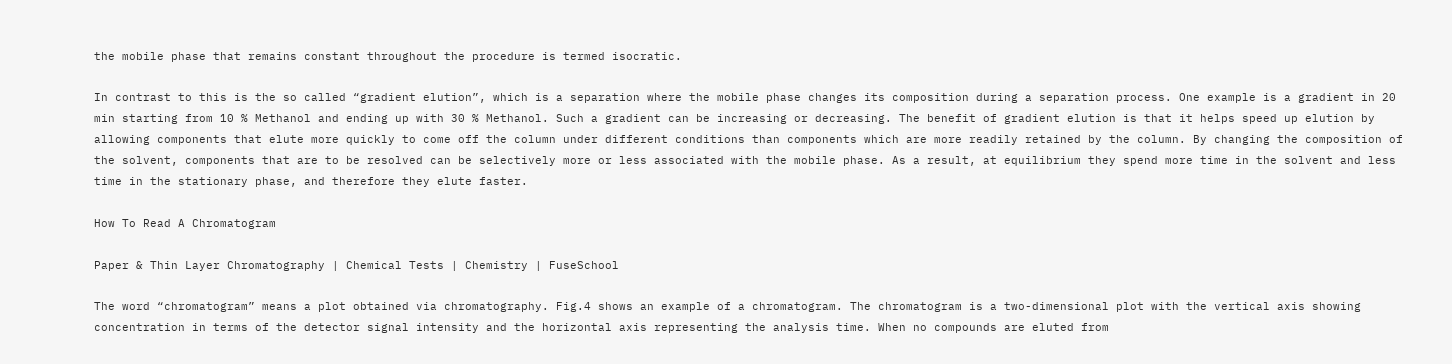the mobile phase that remains constant throughout the procedure is termed isocratic.

In contrast to this is the so called “gradient elution”, which is a separation where the mobile phase changes its composition during a separation process. One example is a gradient in 20 min starting from 10 % Methanol and ending up with 30 % Methanol. Such a gradient can be increasing or decreasing. The benefit of gradient elution is that it helps speed up elution by allowing components that elute more quickly to come off the column under different conditions than components which are more readily retained by the column. By changing the composition of the solvent, components that are to be resolved can be selectively more or less associated with the mobile phase. As a result, at equilibrium they spend more time in the solvent and less time in the stationary phase, and therefore they elute faster.

How To Read A Chromatogram

Paper & Thin Layer Chromatography | Chemical Tests | Chemistry | FuseSchool

The word “chromatogram” means a plot obtained via chromatography. Fig.4 shows an example of a chromatogram. The chromatogram is a two-dimensional plot with the vertical axis showing concentration in terms of the detector signal intensity and the horizontal axis representing the analysis time. When no compounds are eluted from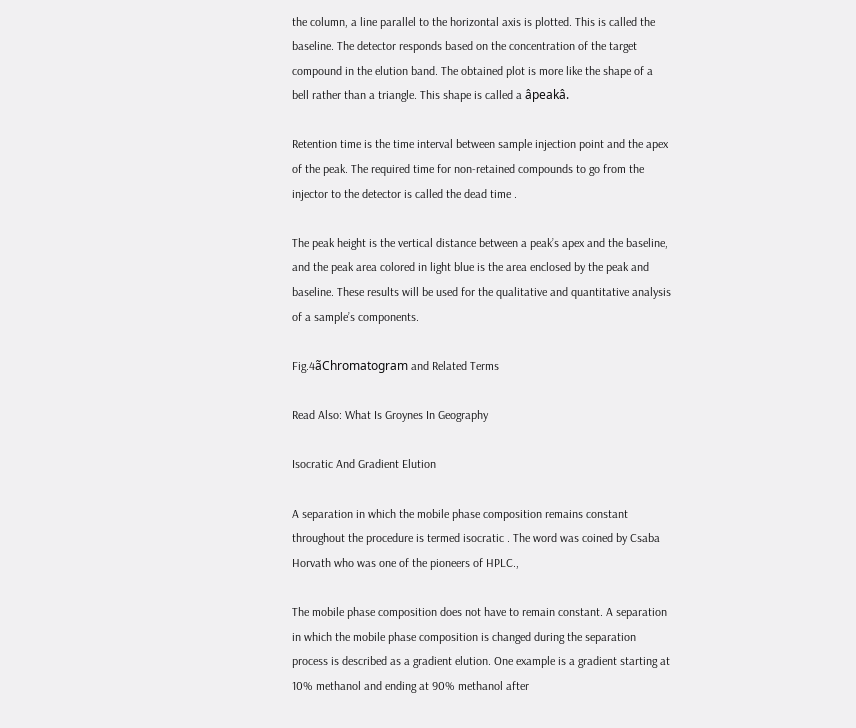the column, a line parallel to the horizontal axis is plotted. This is called the baseline. The detector responds based on the concentration of the target compound in the elution band. The obtained plot is more like the shape of a bell rather than a triangle. This shape is called a âpeakâ.

Retention time is the time interval between sample injection point and the apex of the peak. The required time for non-retained compounds to go from the injector to the detector is called the dead time .

The peak height is the vertical distance between a peak’s apex and the baseline, and the peak area colored in light blue is the area enclosed by the peak and baseline. These results will be used for the qualitative and quantitative analysis of a sample’s components.

Fig.4ãChromatogram and Related Terms

Read Also: What Is Groynes In Geography

Isocratic And Gradient Elution

A separation in which the mobile phase composition remains constant throughout the procedure is termed isocratic . The word was coined by Csaba Horvath who was one of the pioneers of HPLC.,

The mobile phase composition does not have to remain constant. A separation in which the mobile phase composition is changed during the separation process is described as a gradient elution. One example is a gradient starting at 10% methanol and ending at 90% methanol after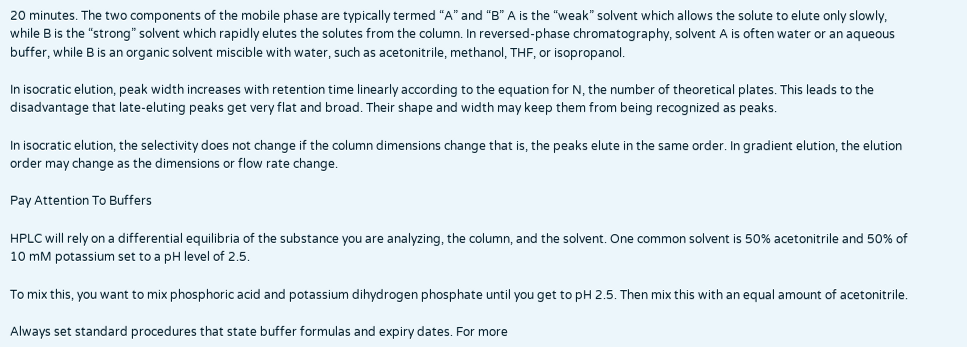20 minutes. The two components of the mobile phase are typically termed “A” and “B” A is the “weak” solvent which allows the solute to elute only slowly, while B is the “strong” solvent which rapidly elutes the solutes from the column. In reversed-phase chromatography, solvent A is often water or an aqueous buffer, while B is an organic solvent miscible with water, such as acetonitrile, methanol, THF, or isopropanol.

In isocratic elution, peak width increases with retention time linearly according to the equation for N, the number of theoretical plates. This leads to the disadvantage that late-eluting peaks get very flat and broad. Their shape and width may keep them from being recognized as peaks.

In isocratic elution, the selectivity does not change if the column dimensions change that is, the peaks elute in the same order. In gradient elution, the elution order may change as the dimensions or flow rate change.

Pay Attention To Buffers

HPLC will rely on a differential equilibria of the substance you are analyzing, the column, and the solvent. One common solvent is 50% acetonitrile and 50% of 10 mM potassium set to a pH level of 2.5.

To mix this, you want to mix phosphoric acid and potassium dihydrogen phosphate until you get to pH 2.5. Then mix this with an equal amount of acetonitrile.

Always set standard procedures that state buffer formulas and expiry dates. For more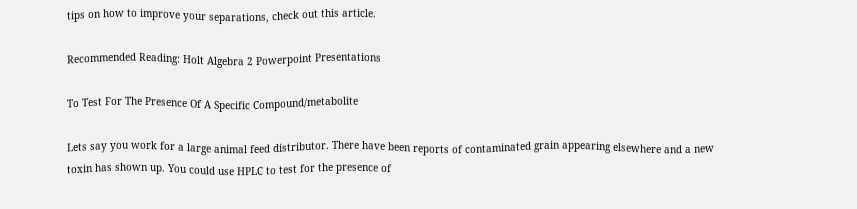tips on how to improve your separations, check out this article.

Recommended Reading: Holt Algebra 2 Powerpoint Presentations

To Test For The Presence Of A Specific Compound/metabolite

Lets say you work for a large animal feed distributor. There have been reports of contaminated grain appearing elsewhere and a new toxin has shown up. You could use HPLC to test for the presence of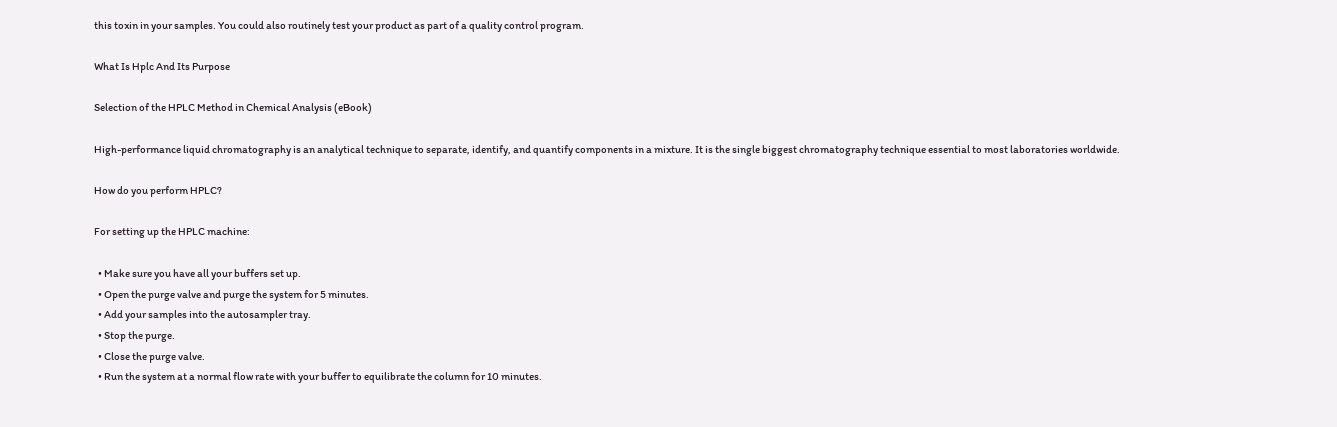this toxin in your samples. You could also routinely test your product as part of a quality control program.

What Is Hplc And Its Purpose

Selection of the HPLC Method in Chemical Analysis (eBook)

High-performance liquid chromatography is an analytical technique to separate, identify, and quantify components in a mixture. It is the single biggest chromatography technique essential to most laboratories worldwide.

How do you perform HPLC?

For setting up the HPLC machine:

  • Make sure you have all your buffers set up.
  • Open the purge valve and purge the system for 5 minutes.
  • Add your samples into the autosampler tray.
  • Stop the purge.
  • Close the purge valve.
  • Run the system at a normal flow rate with your buffer to equilibrate the column for 10 minutes.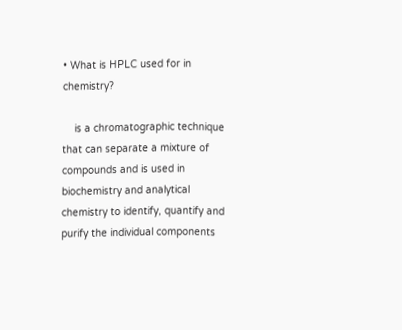• What is HPLC used for in chemistry?

    is a chromatographic technique that can separate a mixture of compounds and is used in biochemistry and analytical chemistry to identify, quantify and purify the individual components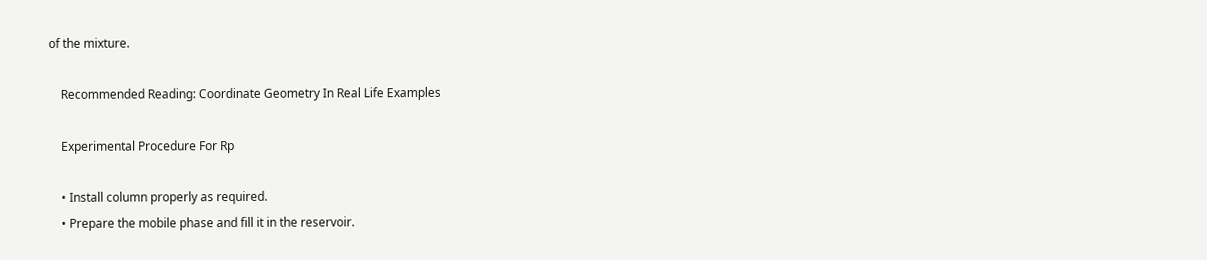of the mixture.

    Recommended Reading: Coordinate Geometry In Real Life Examples

    Experimental Procedure For Rp

    • Install column properly as required.
    • Prepare the mobile phase and fill it in the reservoir.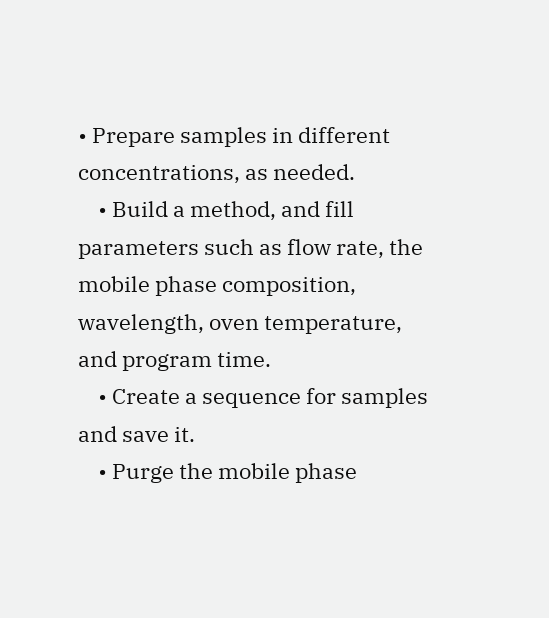• Prepare samples in different concentrations, as needed.
    • Build a method, and fill parameters such as flow rate, the mobile phase composition, wavelength, oven temperature, and program time.
    • Create a sequence for samples and save it.
    • Purge the mobile phase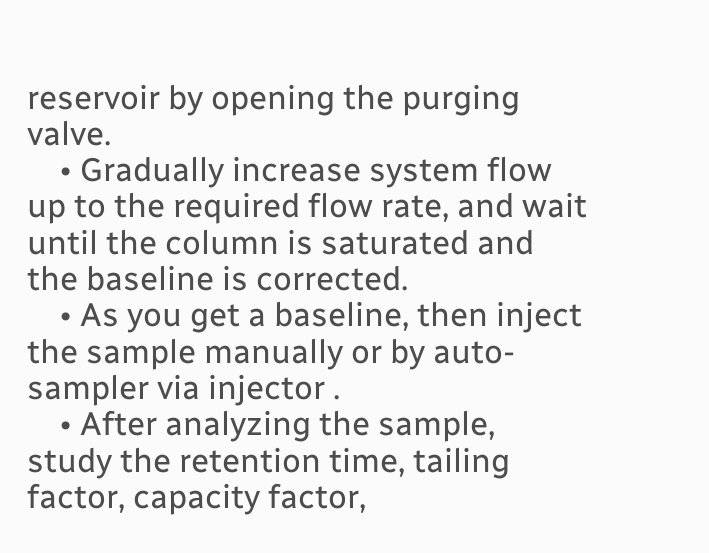reservoir by opening the purging valve.
    • Gradually increase system flow up to the required flow rate, and wait until the column is saturated and the baseline is corrected.
    • As you get a baseline, then inject the sample manually or by auto-sampler via injector .
    • After analyzing the sample, study the retention time, tailing factor, capacity factor,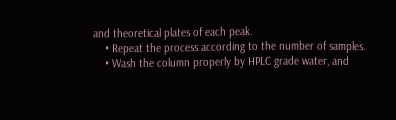and theoretical plates of each peak.
    • Repeat the process according to the number of samples.
    • Wash the column properly by HPLC grade water, and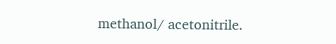methanol/ acetonitrile.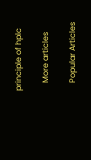principle of hplc

    More articles

    Popular Articles